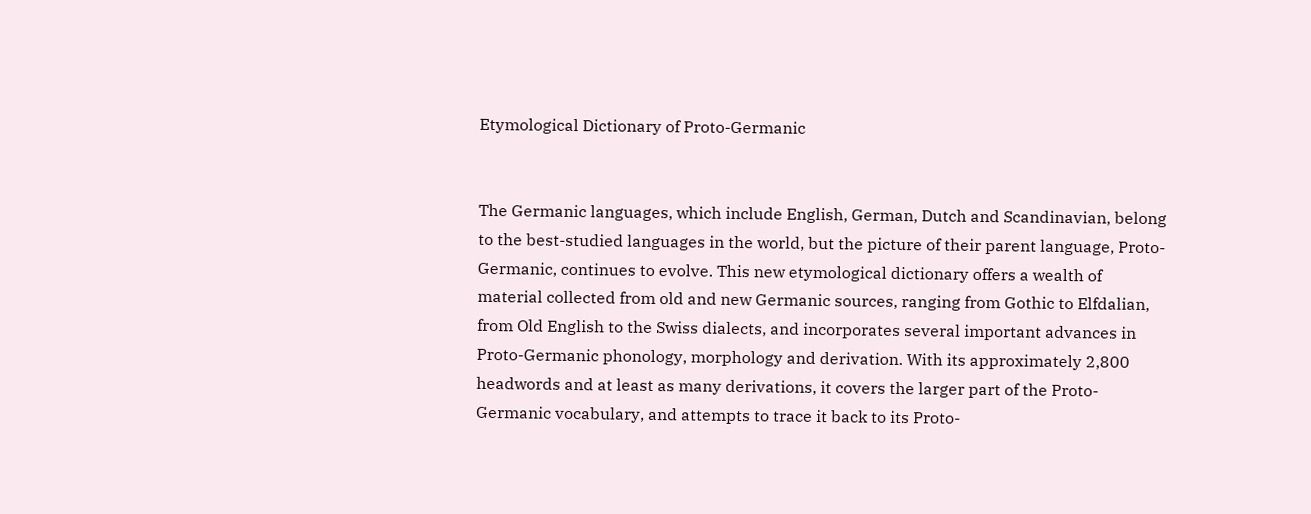Etymological Dictionary of Proto-Germanic


The Germanic languages, which include English, German, Dutch and Scandinavian, belong to the best-studied languages in the world, but the picture of their parent language, Proto-Germanic, continues to evolve. This new etymological dictionary offers a wealth of material collected from old and new Germanic sources, ranging from Gothic to Elfdalian, from Old English to the Swiss dialects, and incorporates several important advances in Proto-Germanic phonology, morphology and derivation. With its approximately 2,800 headwords and at least as many derivations, it covers the larger part of the Proto-Germanic vocabulary, and attempts to trace it back to its Proto-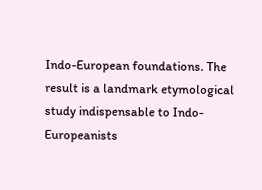Indo-European foundations. The result is a landmark etymological study indispensable to Indo-Europeanists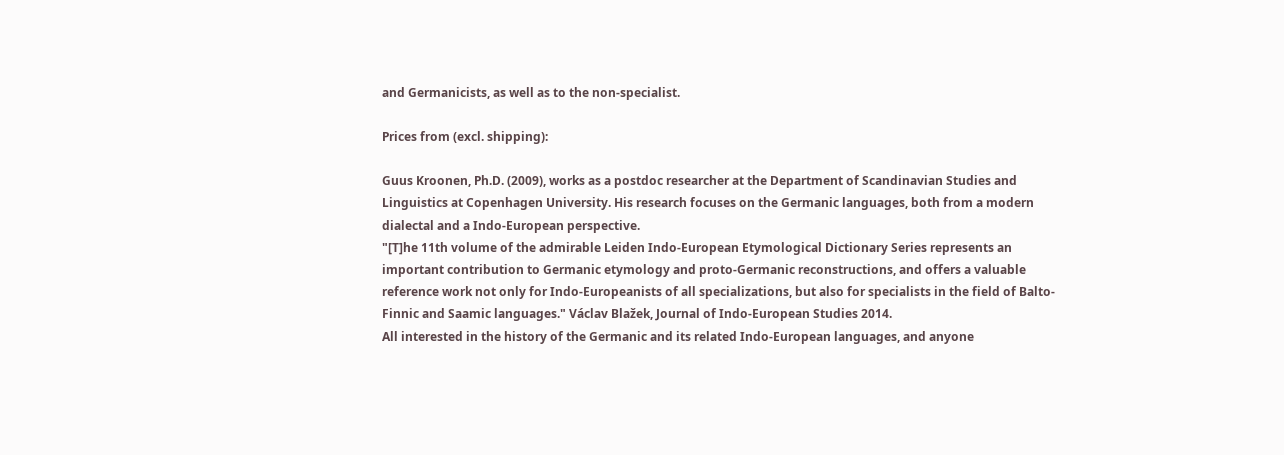and Germanicists, as well as to the non-specialist.

Prices from (excl. shipping):

Guus Kroonen, Ph.D. (2009), works as a postdoc researcher at the Department of Scandinavian Studies and Linguistics at Copenhagen University. His research focuses on the Germanic languages, both from a modern dialectal and a Indo-European perspective.
"[T]he 11th volume of the admirable Leiden Indo-European Etymological Dictionary Series represents an important contribution to Germanic etymology and proto-Germanic reconstructions, and offers a valuable reference work not only for Indo-Europeanists of all specializations, but also for specialists in the field of Balto-Finnic and Saamic languages." Václav Blažek, Journal of Indo-European Studies 2014.
All interested in the history of the Germanic and its related Indo-European languages, and anyone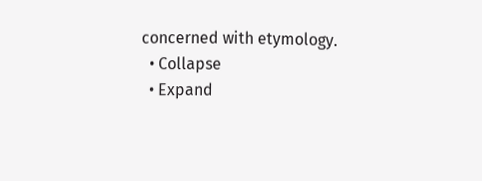concerned with etymology.
  • Collapse
  • Expand